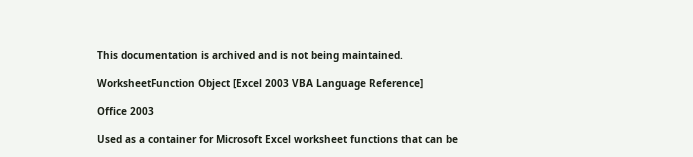This documentation is archived and is not being maintained.

WorksheetFunction Object [Excel 2003 VBA Language Reference]

Office 2003

Used as a container for Microsoft Excel worksheet functions that can be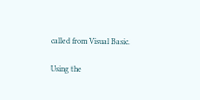called from Visual Basic.

Using the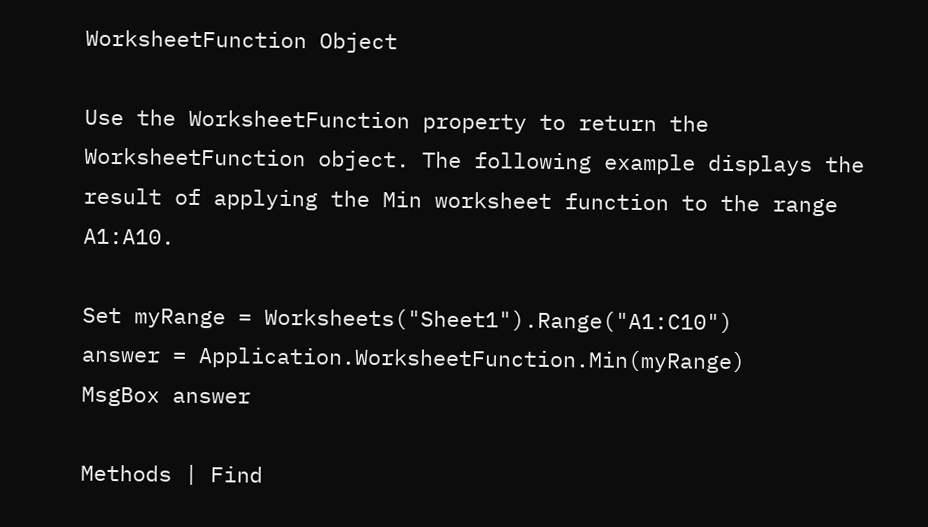WorksheetFunction Object

Use the WorksheetFunction property to return the WorksheetFunction object. The following example displays the result of applying the Min worksheet function to the range A1:A10.

Set myRange = Worksheets("Sheet1").Range("A1:C10")
answer = Application.WorksheetFunction.Min(myRange)
MsgBox answer

Methods | Find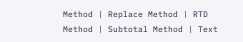Method | Replace Method | RTD Method | Subtotal Method | Text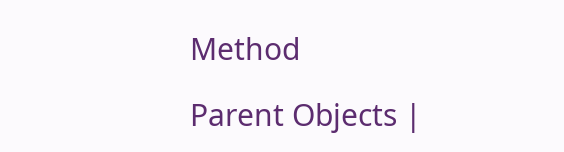Method

Parent Objects |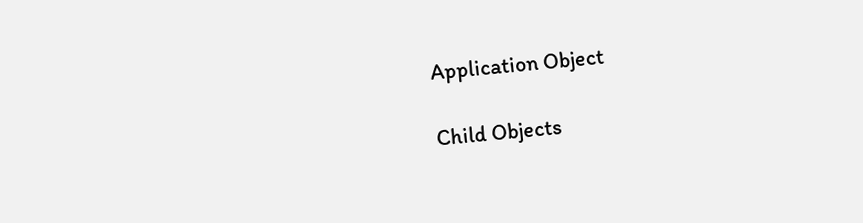Application Object

Child Objects